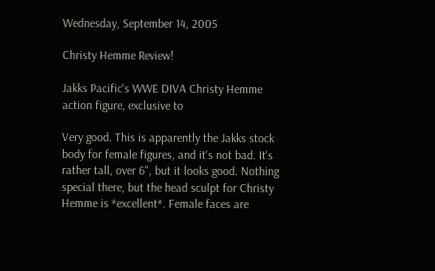Wednesday, September 14, 2005

Christy Hemme Review!

Jakks Pacific's WWE DIVA Christy Hemme action figure, exclusive to

Very good. This is apparently the Jakks stock body for female figures, and it's not bad. It's rather tall, over 6", but it looks good. Nothing special there, but the head sculpt for Christy Hemme is *excellent*. Female faces are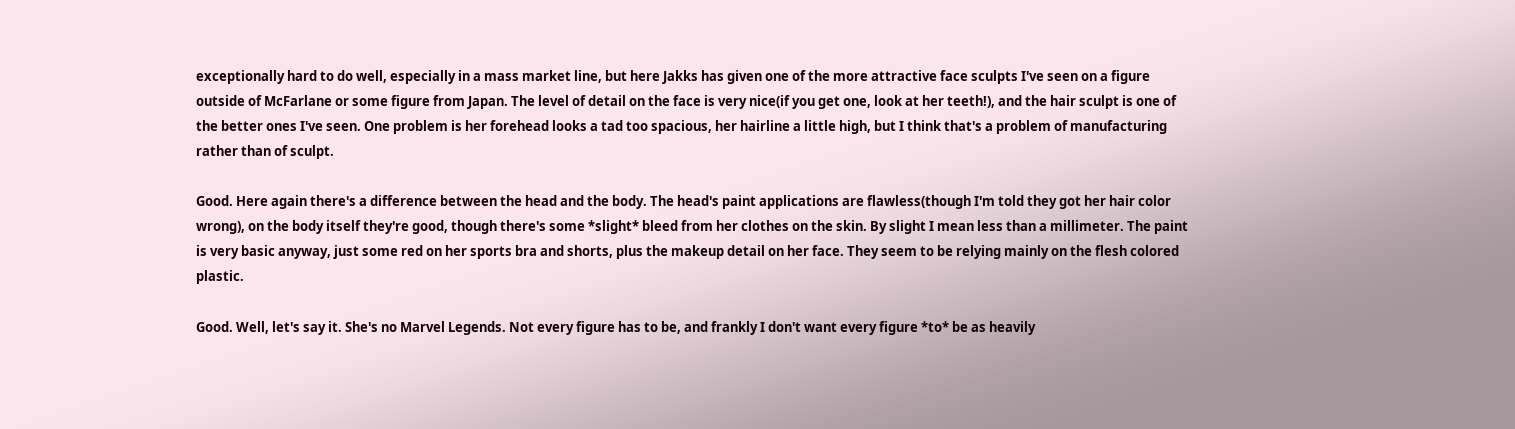exceptionally hard to do well, especially in a mass market line, but here Jakks has given one of the more attractive face sculpts I've seen on a figure outside of McFarlane or some figure from Japan. The level of detail on the face is very nice(if you get one, look at her teeth!), and the hair sculpt is one of the better ones I've seen. One problem is her forehead looks a tad too spacious, her hairline a little high, but I think that's a problem of manufacturing rather than of sculpt.

Good. Here again there's a difference between the head and the body. The head's paint applications are flawless(though I'm told they got her hair color wrong), on the body itself they're good, though there's some *slight* bleed from her clothes on the skin. By slight I mean less than a millimeter. The paint is very basic anyway, just some red on her sports bra and shorts, plus the makeup detail on her face. They seem to be relying mainly on the flesh colored plastic.

Good. Well, let's say it. She's no Marvel Legends. Not every figure has to be, and frankly I don't want every figure *to* be as heavily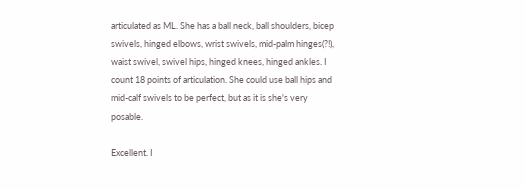articulated as ML. She has a ball neck, ball shoulders, bicep swivels, hinged elbows, wrist swivels, mid-palm hinges(?!), waist swivel, swivel hips, hinged knees, hinged ankles. I count 18 points of articulation. She could use ball hips and mid-calf swivels to be perfect, but as it is she's very posable.

Excellent. I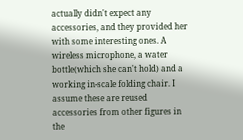actually didn't expect any accessories, and they provided her with some interesting ones. A wireless microphone, a water bottle(which she can't hold) and a working in-scale folding chair. I assume these are reused accessories from other figures in the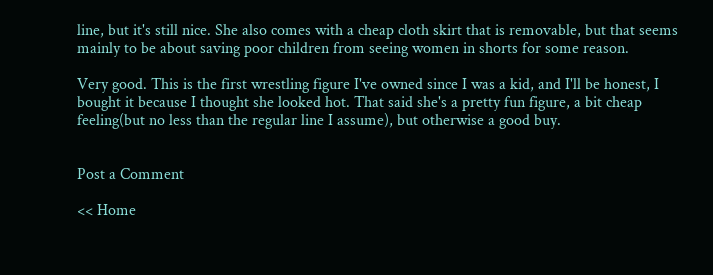line, but it's still nice. She also comes with a cheap cloth skirt that is removable, but that seems mainly to be about saving poor children from seeing women in shorts for some reason.

Very good. This is the first wrestling figure I've owned since I was a kid, and I'll be honest, I bought it because I thought she looked hot. That said she's a pretty fun figure, a bit cheap feeling(but no less than the regular line I assume), but otherwise a good buy.


Post a Comment

<< Home